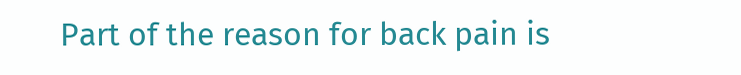Part of the reason for back pain is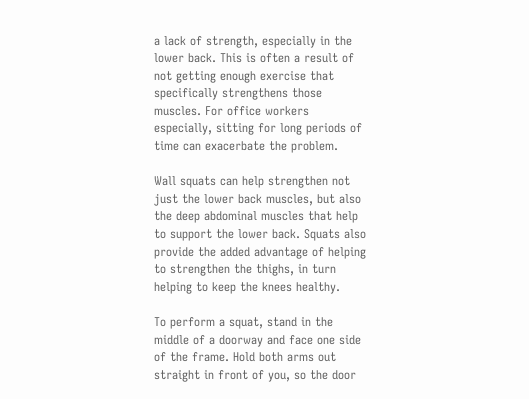a lack of strength, especially in the lower back. This is often a result of not getting enough exercise that specifically strengthens those muscles. For office workers especially, sitting for long periods of time can exacerbate the problem.

Wall squats can help strengthen not just the lower back muscles, but also the deep abdominal muscles that help to support the lower back. Squats also provide the added advantage of helping to strengthen the thighs, in turn helping to keep the knees healthy.

To perform a squat, stand in the middle of a doorway and face one side of the frame. Hold both arms out straight in front of you, so the door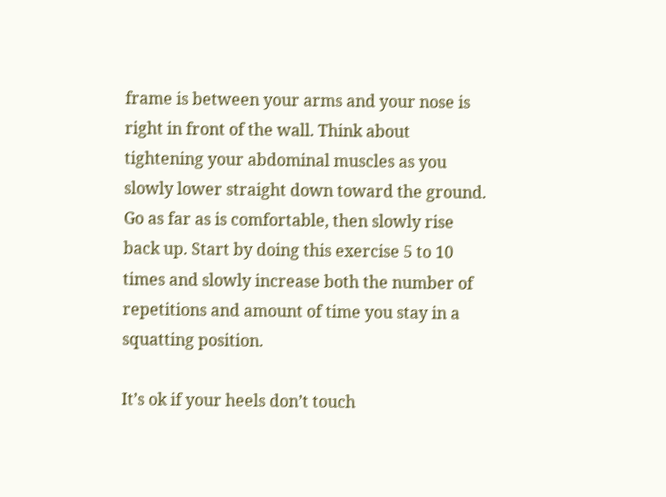frame is between your arms and your nose is right in front of the wall. Think about tightening your abdominal muscles as you slowly lower straight down toward the ground. Go as far as is comfortable, then slowly rise back up. Start by doing this exercise 5 to 10 times and slowly increase both the number of repetitions and amount of time you stay in a squatting position.

It’s ok if your heels don’t touch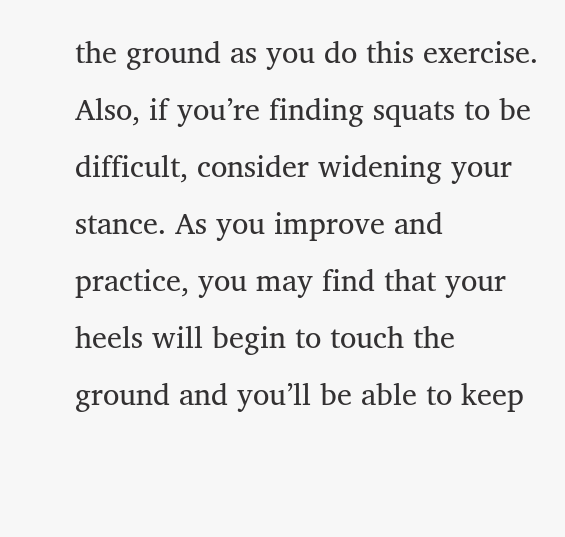the ground as you do this exercise. Also, if you’re finding squats to be difficult, consider widening your stance. As you improve and practice, you may find that your heels will begin to touch the ground and you’ll be able to keep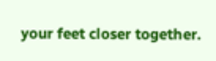your feet closer together.